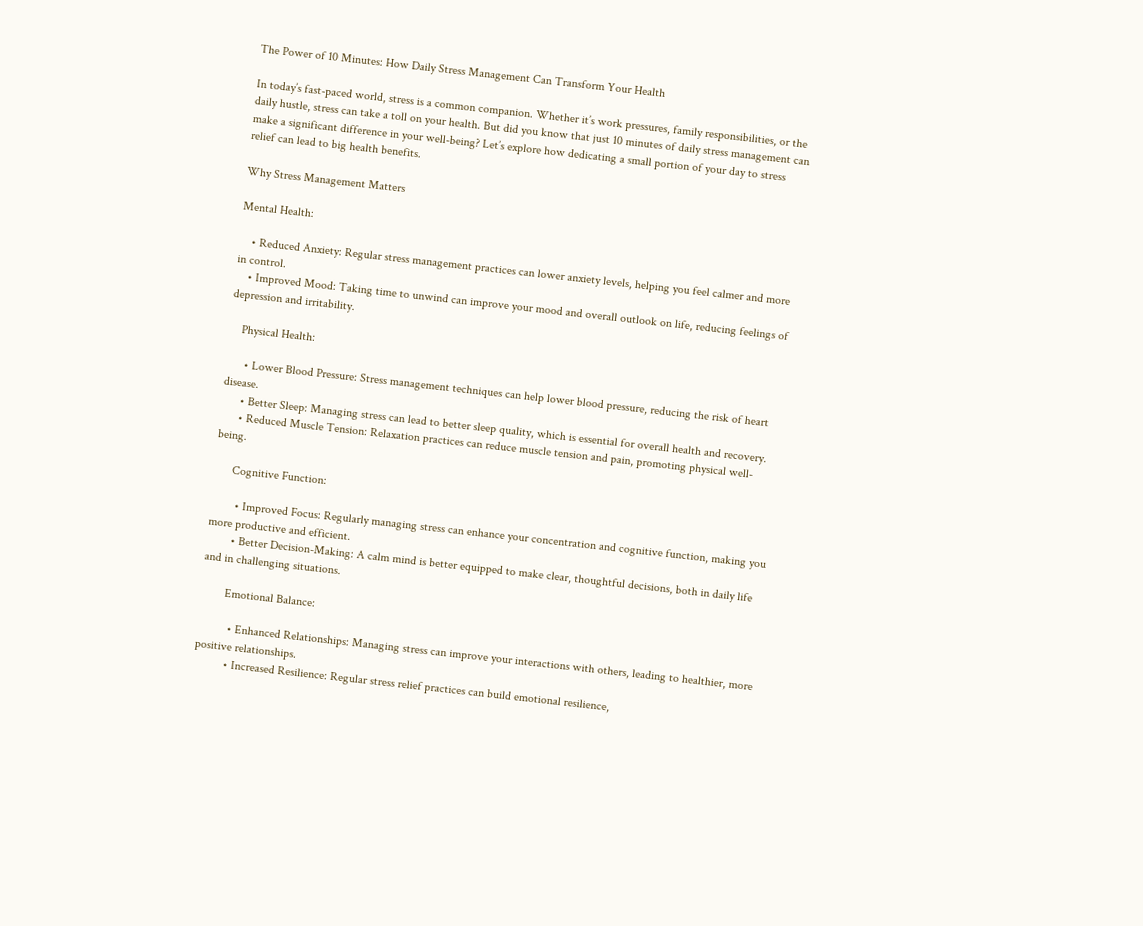The Power of 10 Minutes: How Daily Stress Management Can Transform Your Health

In today’s fast-paced world, stress is a common companion. Whether it’s work pressures, family responsibilities, or the daily hustle, stress can take a toll on your health. But did you know that just 10 minutes of daily stress management can make a significant difference in your well-being? Let’s explore how dedicating a small portion of your day to stress relief can lead to big health benefits.

Why Stress Management Matters

Mental Health:

    • Reduced Anxiety: Regular stress management practices can lower anxiety levels, helping you feel calmer and more in control.
    • Improved Mood: Taking time to unwind can improve your mood and overall outlook on life, reducing feelings of depression and irritability.

    Physical Health:

      • Lower Blood Pressure: Stress management techniques can help lower blood pressure, reducing the risk of heart disease.
      • Better Sleep: Managing stress can lead to better sleep quality, which is essential for overall health and recovery.
      • Reduced Muscle Tension: Relaxation practices can reduce muscle tension and pain, promoting physical well-being.

      Cognitive Function:

        • Improved Focus: Regularly managing stress can enhance your concentration and cognitive function, making you more productive and efficient.
        • Better Decision-Making: A calm mind is better equipped to make clear, thoughtful decisions, both in daily life and in challenging situations.

        Emotional Balance:

          • Enhanced Relationships: Managing stress can improve your interactions with others, leading to healthier, more positive relationships.
          • Increased Resilience: Regular stress relief practices can build emotional resilience,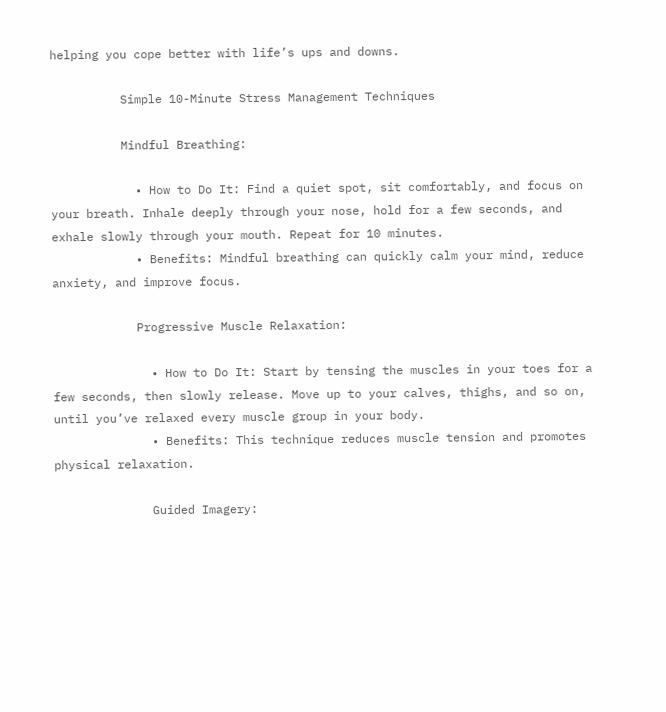helping you cope better with life’s ups and downs.

          Simple 10-Minute Stress Management Techniques

          Mindful Breathing:

            • How to Do It: Find a quiet spot, sit comfortably, and focus on your breath. Inhale deeply through your nose, hold for a few seconds, and exhale slowly through your mouth. Repeat for 10 minutes.
            • Benefits: Mindful breathing can quickly calm your mind, reduce anxiety, and improve focus.

            Progressive Muscle Relaxation:

              • How to Do It: Start by tensing the muscles in your toes for a few seconds, then slowly release. Move up to your calves, thighs, and so on, until you’ve relaxed every muscle group in your body.
              • Benefits: This technique reduces muscle tension and promotes physical relaxation.

              Guided Imagery: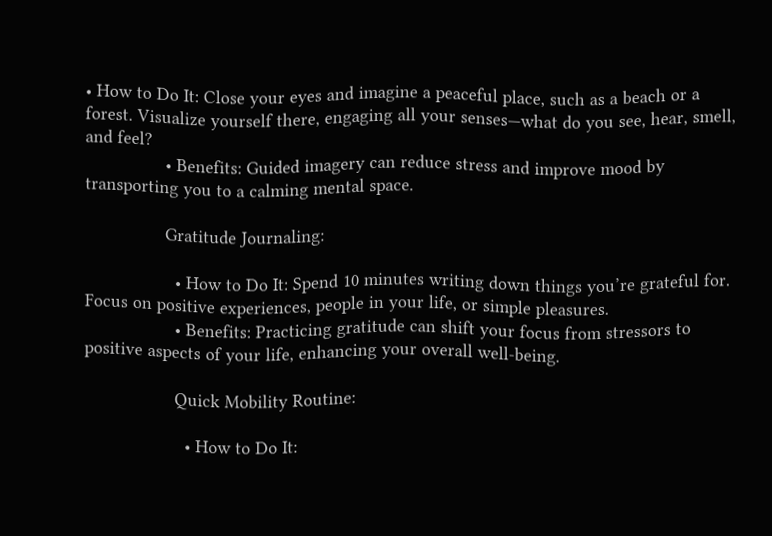• How to Do It: Close your eyes and imagine a peaceful place, such as a beach or a forest. Visualize yourself there, engaging all your senses—what do you see, hear, smell, and feel?
                • Benefits: Guided imagery can reduce stress and improve mood by transporting you to a calming mental space.

                Gratitude Journaling:

                  • How to Do It: Spend 10 minutes writing down things you’re grateful for. Focus on positive experiences, people in your life, or simple pleasures.
                  • Benefits: Practicing gratitude can shift your focus from stressors to positive aspects of your life, enhancing your overall well-being.

                  Quick Mobility Routine:

                    • How to Do It: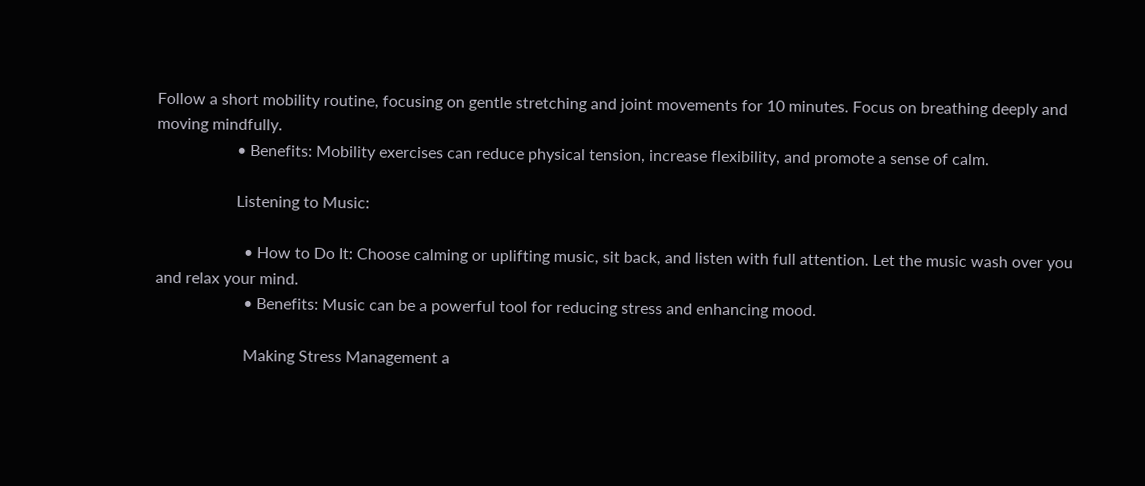Follow a short mobility routine, focusing on gentle stretching and joint movements for 10 minutes. Focus on breathing deeply and moving mindfully.
                    • Benefits: Mobility exercises can reduce physical tension, increase flexibility, and promote a sense of calm.

                    Listening to Music:

                      • How to Do It: Choose calming or uplifting music, sit back, and listen with full attention. Let the music wash over you and relax your mind.
                      • Benefits: Music can be a powerful tool for reducing stress and enhancing mood.

                      Making Stress Management a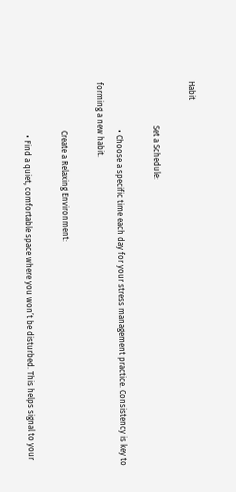Habit

                      Set a Schedule:

                        • Choose a specific time each day for your stress management practice. Consistency is key to forming a new habit.

                        Create a Relaxing Environment:

                          • Find a quiet, comfortable space where you won’t be disturbed. This helps signal to your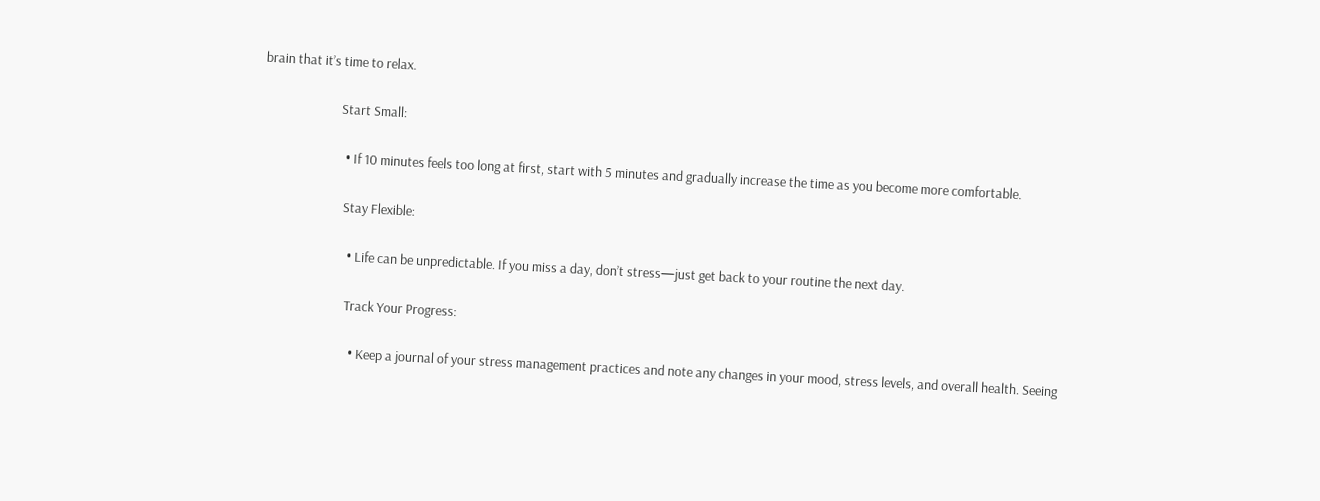brain that it’s time to relax.

                          Start Small:

                            • If 10 minutes feels too long at first, start with 5 minutes and gradually increase the time as you become more comfortable.

                            Stay Flexible:

                              • Life can be unpredictable. If you miss a day, don’t stress—just get back to your routine the next day.

                              Track Your Progress:

                                • Keep a journal of your stress management practices and note any changes in your mood, stress levels, and overall health. Seeing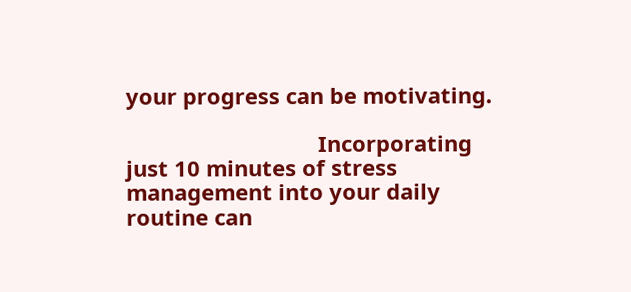your progress can be motivating.

                                Incorporating just 10 minutes of stress management into your daily routine can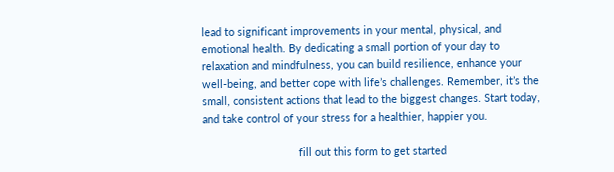lead to significant improvements in your mental, physical, and emotional health. By dedicating a small portion of your day to relaxation and mindfulness, you can build resilience, enhance your well-being, and better cope with life’s challenges. Remember, it’s the small, consistent actions that lead to the biggest changes. Start today, and take control of your stress for a healthier, happier you.

                                fill out this form to get started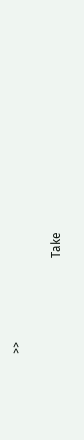>>

                                Take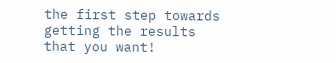the first step towards getting the results that you want!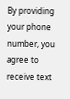By providing your phone number, you agree to receive text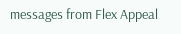messages from Flex Appeal